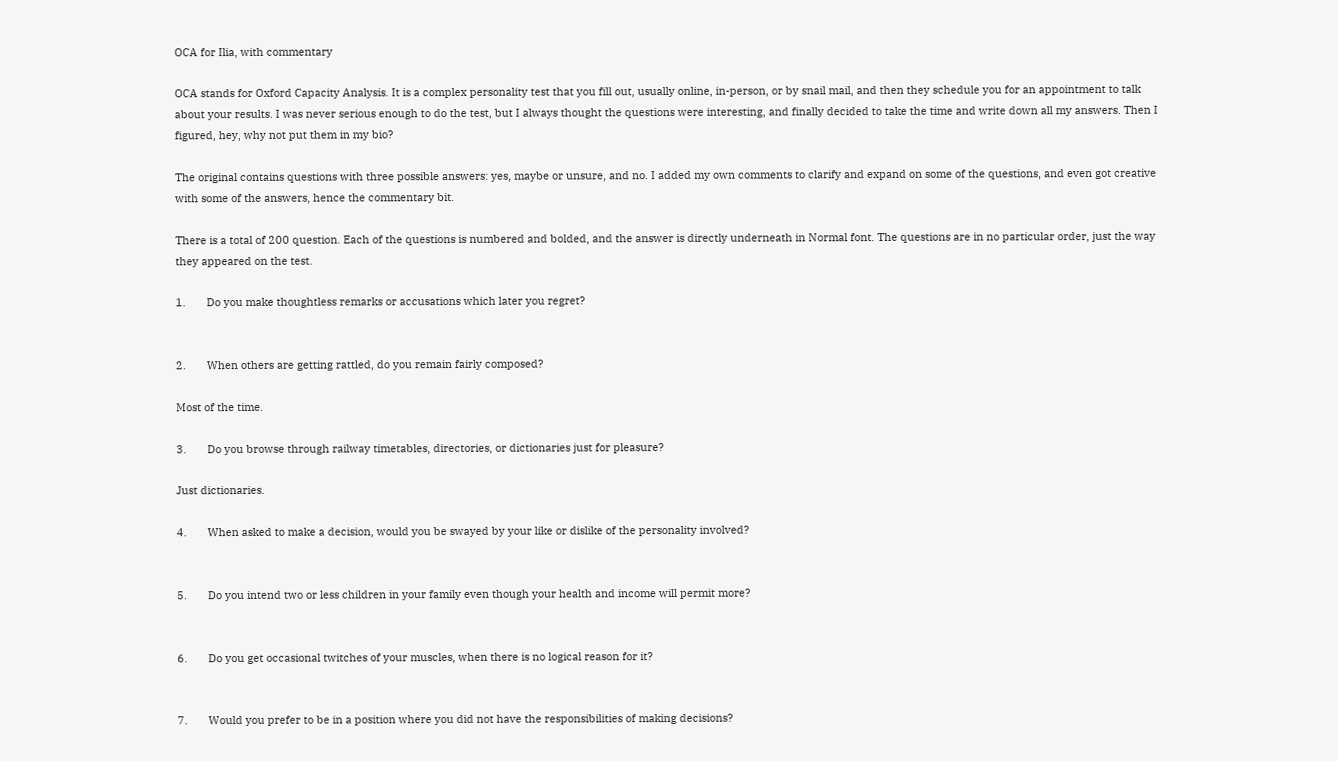OCA for Ilia, with commentary

OCA stands for Oxford Capacity Analysis. It is a complex personality test that you fill out, usually online, in-person, or by snail mail, and then they schedule you for an appointment to talk about your results. I was never serious enough to do the test, but I always thought the questions were interesting, and finally decided to take the time and write down all my answers. Then I figured, hey, why not put them in my bio?

The original contains questions with three possible answers: yes, maybe or unsure, and no. I added my own comments to clarify and expand on some of the questions, and even got creative with some of the answers, hence the commentary bit.

There is a total of 200 question. Each of the questions is numbered and bolded, and the answer is directly underneath in Normal font. The questions are in no particular order, just the way they appeared on the test.

1.       Do you make thoughtless remarks or accusations which later you regret?


2.       When others are getting rattled, do you remain fairly composed?

Most of the time.

3.       Do you browse through railway timetables, directories, or dictionaries just for pleasure?

Just dictionaries.

4.       When asked to make a decision, would you be swayed by your like or dislike of the personality involved?


5.       Do you intend two or less children in your family even though your health and income will permit more?


6.       Do you get occasional twitches of your muscles, when there is no logical reason for it?


7.       Would you prefer to be in a position where you did not have the responsibilities of making decisions?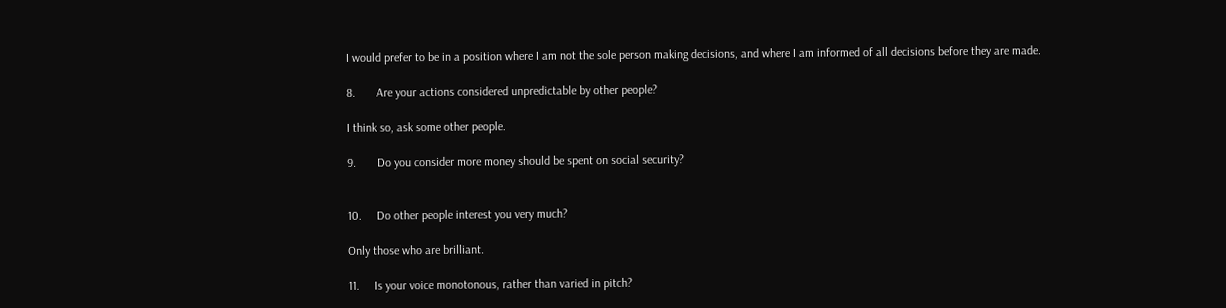I would prefer to be in a position where I am not the sole person making decisions, and where I am informed of all decisions before they are made.

8.       Are your actions considered unpredictable by other people?

I think so, ask some other people.

9.       Do you consider more money should be spent on social security?


10.     Do other people interest you very much?

Only those who are brilliant.

11.     Is your voice monotonous, rather than varied in pitch?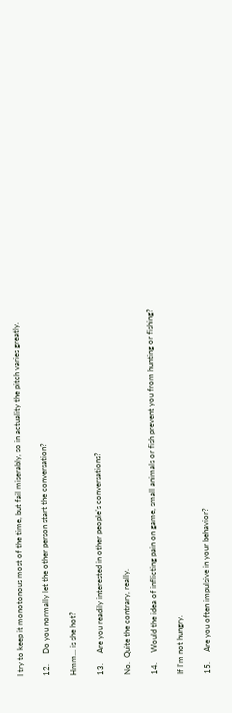I try to keep it monotonous most of the time, but fail miserably, so in actuality the pitch varies greatly.

12.     Do you normally let the other person start the conversation?

Hmm... is she hot?

13.     Are you readily interested in other people’s conversations?

No.  Quite the contrary, really.

14.     Would the idea of inflicting pain on game, small animals or fish prevent you from hunting or fishing?

If I'm not hungry.

15.     Are you often impulsive in your behavior?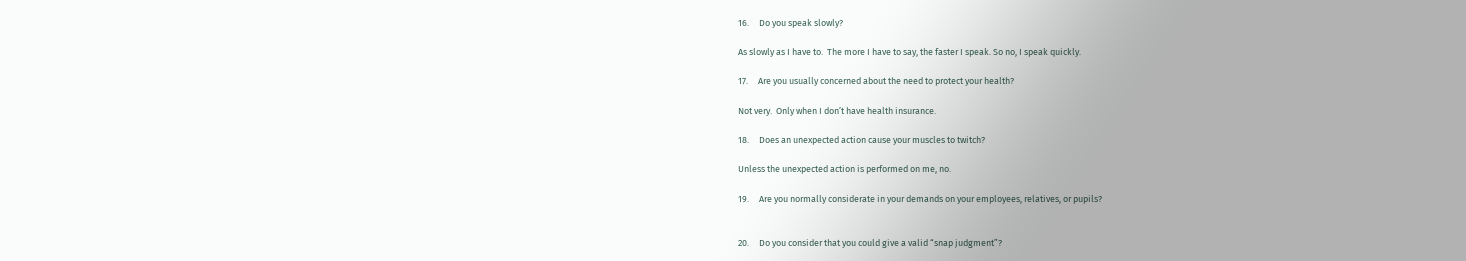16.     Do you speak slowly?

As slowly as I have to.  The more I have to say, the faster I speak. So no, I speak quickly.

17.     Are you usually concerned about the need to protect your health?

Not very.  Only when I don’t have health insurance.

18.     Does an unexpected action cause your muscles to twitch?

Unless the unexpected action is performed on me, no.

19.     Are you normally considerate in your demands on your employees, relatives, or pupils?


20.     Do you consider that you could give a valid “snap judgment”?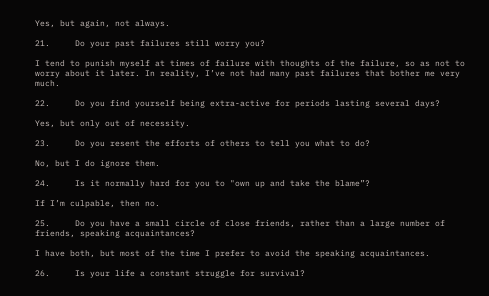Yes, but again, not always.

21.     Do your past failures still worry you?

I tend to punish myself at times of failure with thoughts of the failure, so as not to worry about it later. In reality, I’ve not had many past failures that bother me very much.

22.     Do you find yourself being extra-active for periods lasting several days?

Yes, but only out of necessity.

23.     Do you resent the efforts of others to tell you what to do?

No, but I do ignore them.

24.     Is it normally hard for you to "own up and take the blame”?

If I’m culpable, then no.

25.     Do you have a small circle of close friends, rather than a large number of friends, speaking acquaintances?

I have both, but most of the time I prefer to avoid the speaking acquaintances.

26.     Is your life a constant struggle for survival?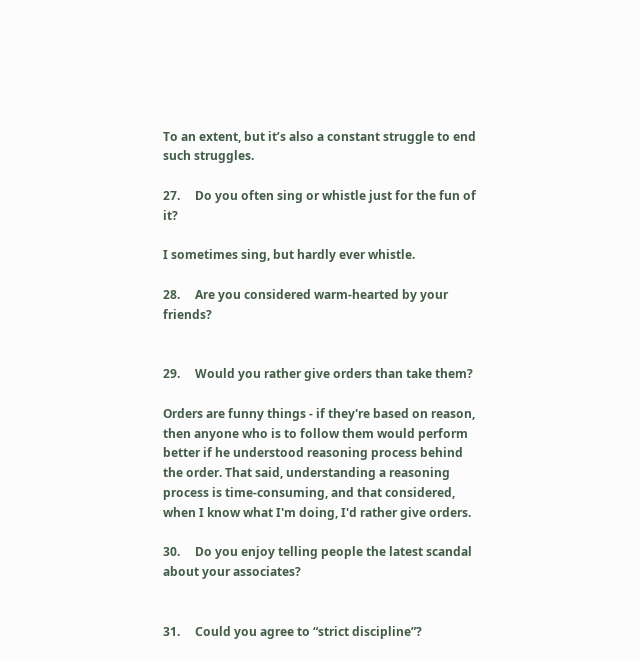To an extent, but it’s also a constant struggle to end such struggles.

27.     Do you often sing or whistle just for the fun of it?

I sometimes sing, but hardly ever whistle.

28.     Are you considered warm-hearted by your friends?


29.     Would you rather give orders than take them?

Orders are funny things - if they're based on reason, then anyone who is to follow them would perform better if he understood reasoning process behind the order. That said, understanding a reasoning process is time-consuming, and that considered, when I know what I'm doing, I'd rather give orders.

30.     Do you enjoy telling people the latest scandal about your associates?


31.     Could you agree to “strict discipline”?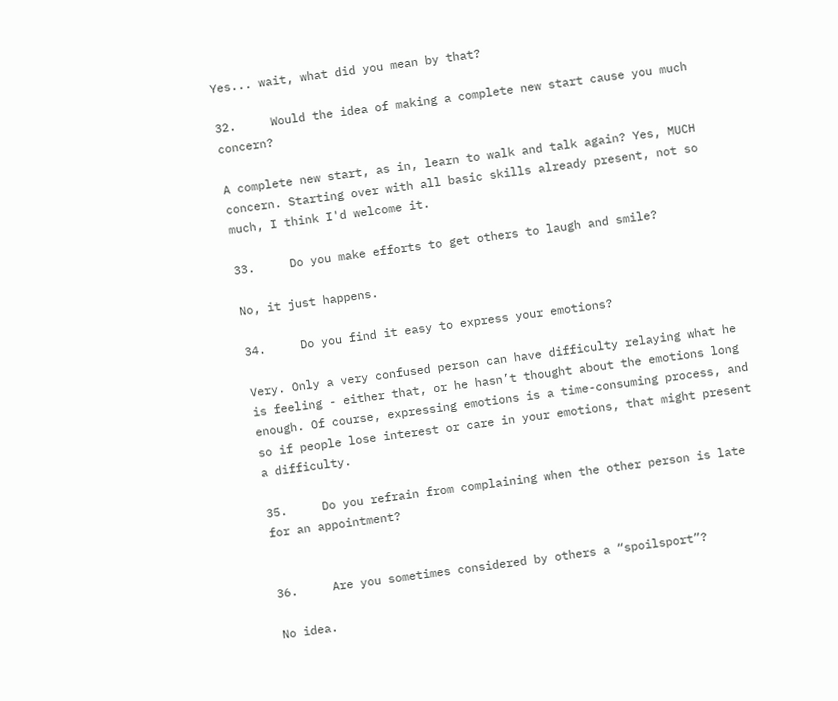Yes... wait, what did you mean by that?

32.     Would the idea of making a complete new start cause you much concern?

A complete new start, as in, learn to walk and talk again? Yes, MUCH concern. Starting over with all basic skills already present, not so much, I think I'd welcome it.

33.     Do you make efforts to get others to laugh and smile?

No, it just happens.

34.     Do you find it easy to express your emotions?

Very. Only a very confused person can have difficulty relaying what he is feeling - either that, or he hasn’t thought about the emotions long enough. Of course, expressing emotions is a time-consuming process, and so if people lose interest or care in your emotions, that might present a difficulty.

35.     Do you refrain from complaining when the other person is late for an appointment?


36.     Are you sometimes considered by others a “spoilsport”?

No idea.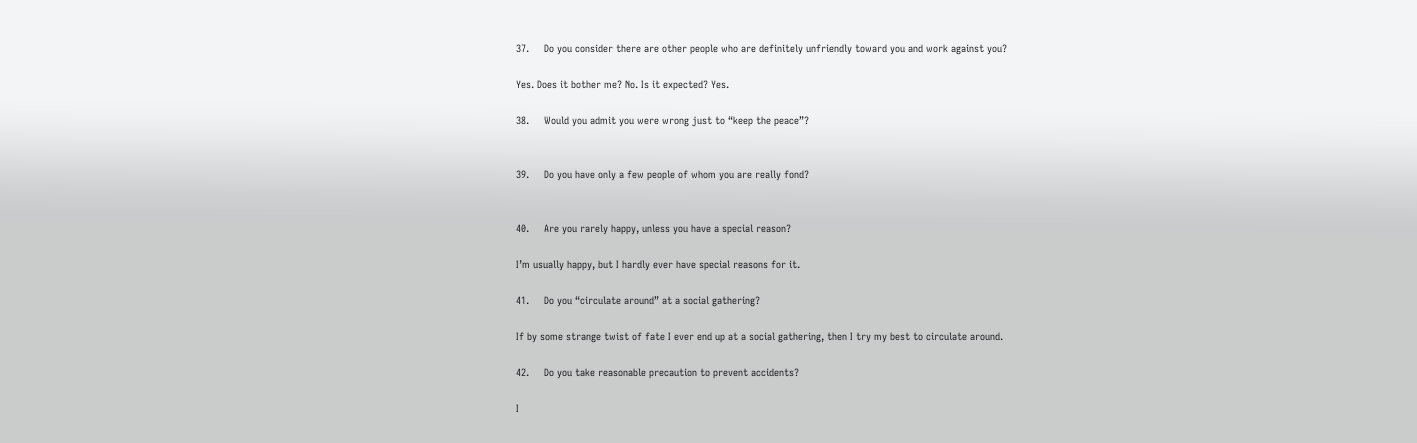37.     Do you consider there are other people who are definitely unfriendly toward you and work against you?

Yes. Does it bother me? No. Is it expected? Yes.

38.     Would you admit you were wrong just to “keep the peace”?


39.     Do you have only a few people of whom you are really fond?


40.     Are you rarely happy, unless you have a special reason?

I’m usually happy, but I hardly ever have special reasons for it.

41.     Do you “circulate around” at a social gathering?

If by some strange twist of fate I ever end up at a social gathering, then I try my best to circulate around.

42.     Do you take reasonable precaution to prevent accidents?

I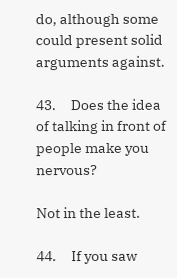do, although some could present solid arguments against.

43.     Does the idea of talking in front of people make you nervous?

Not in the least.

44.     If you saw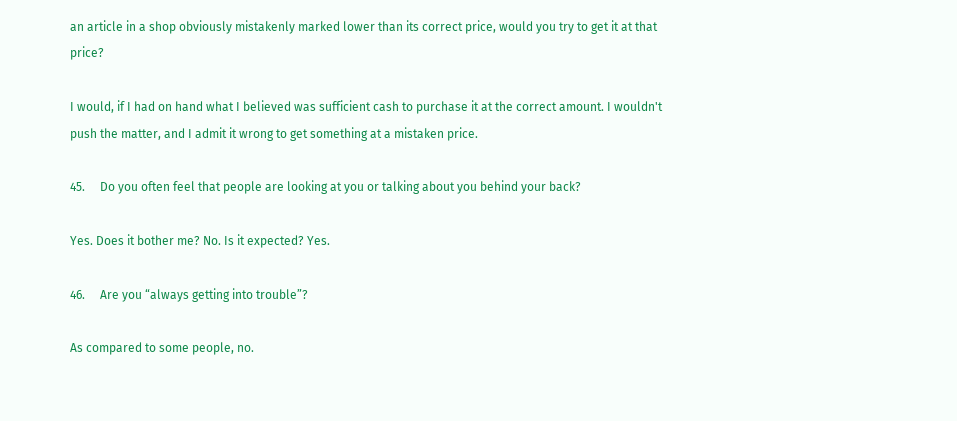an article in a shop obviously mistakenly marked lower than its correct price, would you try to get it at that price?

I would, if I had on hand what I believed was sufficient cash to purchase it at the correct amount. I wouldn't push the matter, and I admit it wrong to get something at a mistaken price.

45.     Do you often feel that people are looking at you or talking about you behind your back?

Yes. Does it bother me? No. Is it expected? Yes.

46.     Are you “always getting into trouble”?

As compared to some people, no.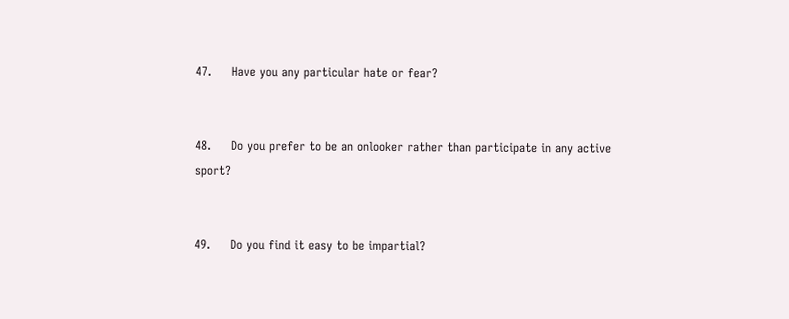47.     Have you any particular hate or fear?


48.     Do you prefer to be an onlooker rather than participate in any active sport?


49.     Do you find it easy to be impartial?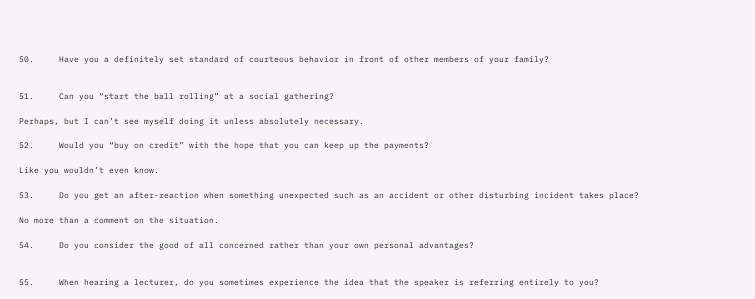50.     Have you a definitely set standard of courteous behavior in front of other members of your family?


51.     Can you “start the ball rolling” at a social gathering?

Perhaps, but I can’t see myself doing it unless absolutely necessary.

52.     Would you “buy on credit” with the hope that you can keep up the payments?

Like you wouldn’t even know.

53.     Do you get an after-reaction when something unexpected such as an accident or other disturbing incident takes place?

No more than a comment on the situation.

54.     Do you consider the good of all concerned rather than your own personal advantages?


55.     When hearing a lecturer, do you sometimes experience the idea that the speaker is referring entirely to you?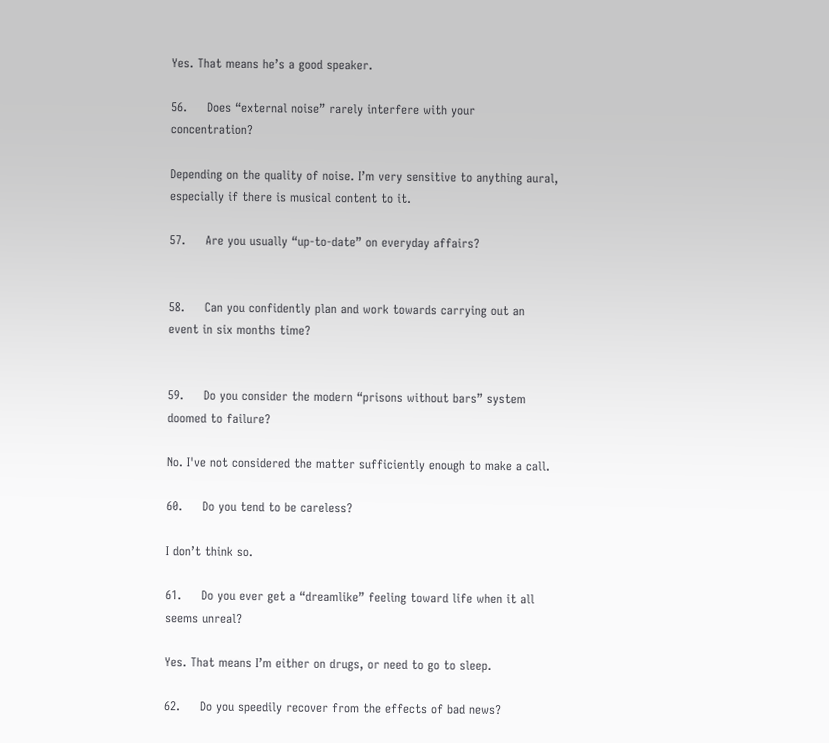Yes. That means he’s a good speaker.

56.     Does “external noise” rarely interfere with your concentration?

Depending on the quality of noise. I’m very sensitive to anything aural, especially if there is musical content to it.

57.     Are you usually “up-to-date” on everyday affairs?


58.     Can you confidently plan and work towards carrying out an event in six months time?


59.     Do you consider the modern “prisons without bars” system doomed to failure?

No. I've not considered the matter sufficiently enough to make a call.

60.     Do you tend to be careless?

I don’t think so.

61.     Do you ever get a “dreamlike” feeling toward life when it all seems unreal?

Yes. That means I’m either on drugs, or need to go to sleep.

62.     Do you speedily recover from the effects of bad news?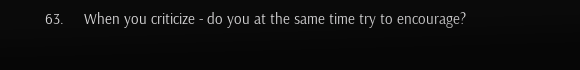63.     When you criticize - do you at the same time try to encourage?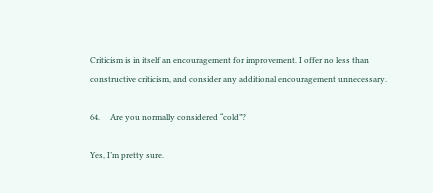Criticism is in itself an encouragement for improvement. I offer no less than constructive criticism, and consider any additional encouragement unnecessary.

64.     Are you normally considered “cold”?

Yes, I’m pretty sure.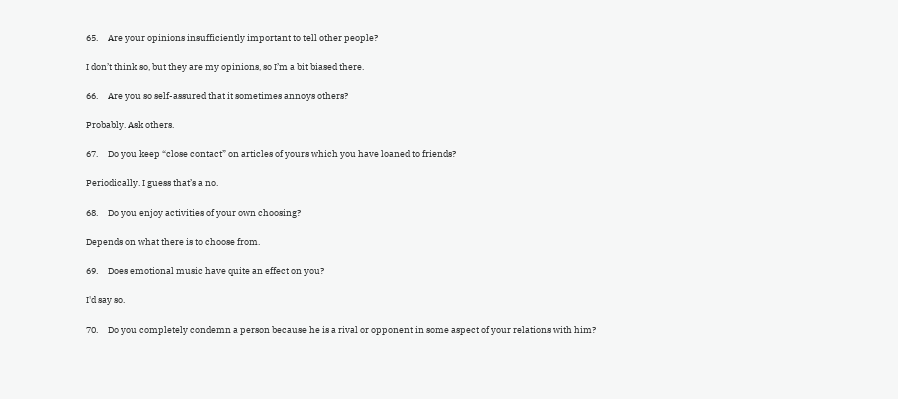65.     Are your opinions insufficiently important to tell other people?

I don’t think so, but they are my opinions, so I’m a bit biased there.

66.     Are you so self-assured that it sometimes annoys others?

Probably. Ask others.

67.     Do you keep “close contact” on articles of yours which you have loaned to friends?

Periodically. I guess that’s a no.

68.     Do you enjoy activities of your own choosing?

Depends on what there is to choose from.

69.     Does emotional music have quite an effect on you?

I'd say so.

70.     Do you completely condemn a person because he is a rival or opponent in some aspect of your relations with him?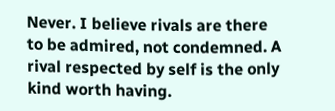Never. I believe rivals are there to be admired, not condemned. A rival respected by self is the only kind worth having.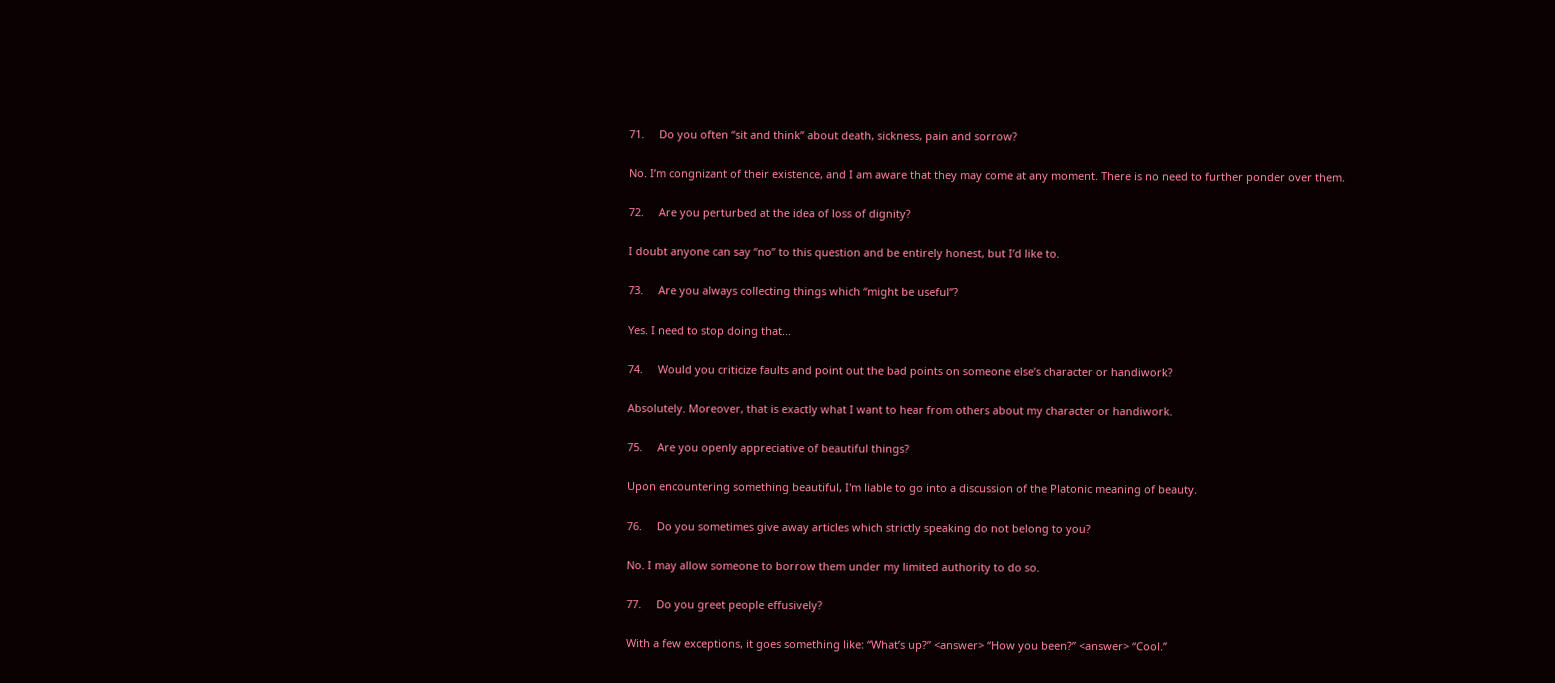71.     Do you often “sit and think” about death, sickness, pain and sorrow?

No. I’m congnizant of their existence, and I am aware that they may come at any moment. There is no need to further ponder over them.

72.     Are you perturbed at the idea of loss of dignity?

I doubt anyone can say “no” to this question and be entirely honest, but I’d like to.

73.     Are you always collecting things which “might be useful”?

Yes. I need to stop doing that...

74.     Would you criticize faults and point out the bad points on someone else’s character or handiwork?

Absolutely. Moreover, that is exactly what I want to hear from others about my character or handiwork.

75.     Are you openly appreciative of beautiful things?

Upon encountering something beautiful, I'm liable to go into a discussion of the Platonic meaning of beauty.

76.     Do you sometimes give away articles which strictly speaking do not belong to you?

No. I may allow someone to borrow them under my limited authority to do so.

77.     Do you greet people effusively?

With a few exceptions, it goes something like: “What’s up?” <answer> “How you been?” <answer> “Cool.”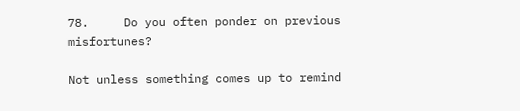78.     Do you often ponder on previous misfortunes?

Not unless something comes up to remind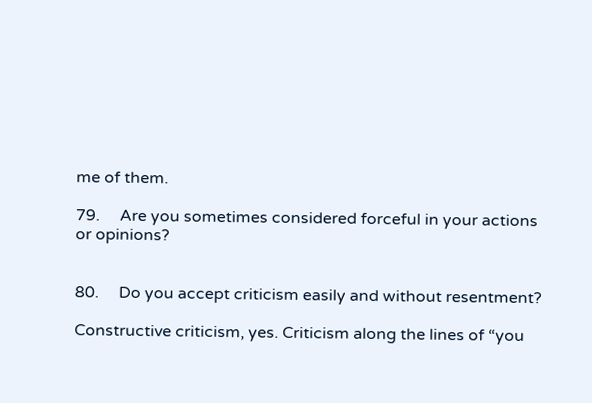me of them.

79.     Are you sometimes considered forceful in your actions or opinions?


80.     Do you accept criticism easily and without resentment?

Constructive criticism, yes. Criticism along the lines of “you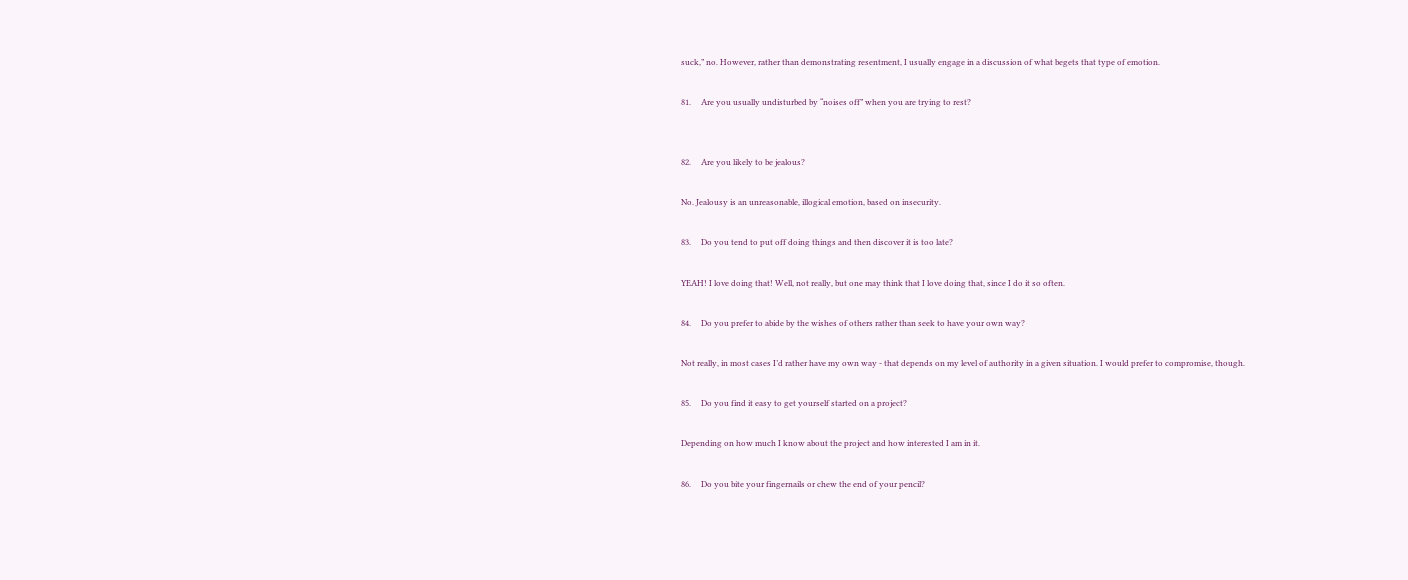suck,” no. However, rather than demonstrating resentment, I usually engage in a discussion of what begets that type of emotion.

81.     Are you usually undisturbed by “noises off” when you are trying to rest?


82.     Are you likely to be jealous?

No. Jealousy is an unreasonable, illogical emotion, based on insecurity.

83.     Do you tend to put off doing things and then discover it is too late?

YEAH! I love doing that! Well, not really, but one may think that I love doing that, since I do it so often.

84.     Do you prefer to abide by the wishes of others rather than seek to have your own way?

Not really, in most cases I’d rather have my own way - that depends on my level of authority in a given situation. I would prefer to compromise, though.

85.     Do you find it easy to get yourself started on a project?

Depending on how much I know about the project and how interested I am in it.

86.     Do you bite your fingernails or chew the end of your pencil?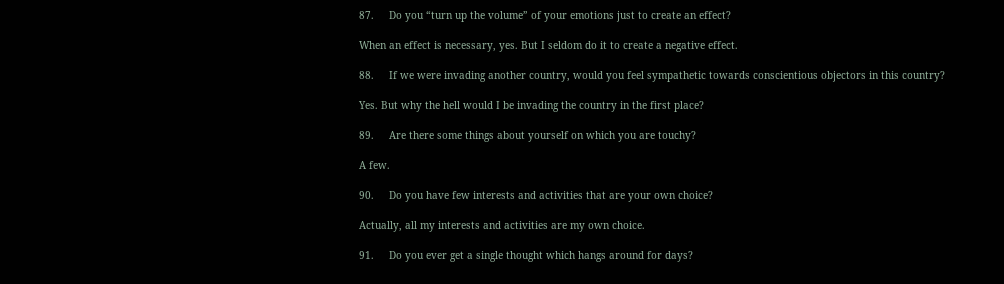87.     Do you “turn up the volume” of your emotions just to create an effect?

When an effect is necessary, yes. But I seldom do it to create a negative effect.

88.     If we were invading another country, would you feel sympathetic towards conscientious objectors in this country?

Yes. But why the hell would I be invading the country in the first place?

89.     Are there some things about yourself on which you are touchy?

A few.

90.     Do you have few interests and activities that are your own choice?

Actually, all my interests and activities are my own choice.

91.     Do you ever get a single thought which hangs around for days?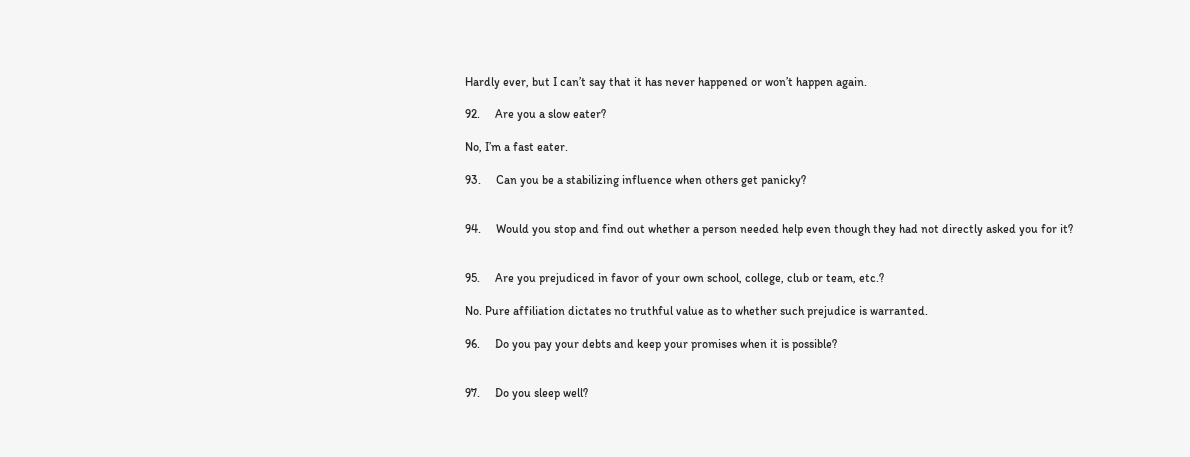Hardly ever, but I can’t say that it has never happened or won’t happen again.

92.     Are you a slow eater?

No, I’m a fast eater.

93.     Can you be a stabilizing influence when others get panicky?


94.     Would you stop and find out whether a person needed help even though they had not directly asked you for it?


95.     Are you prejudiced in favor of your own school, college, club or team, etc.?

No. Pure affiliation dictates no truthful value as to whether such prejudice is warranted.

96.     Do you pay your debts and keep your promises when it is possible?


97.     Do you sleep well?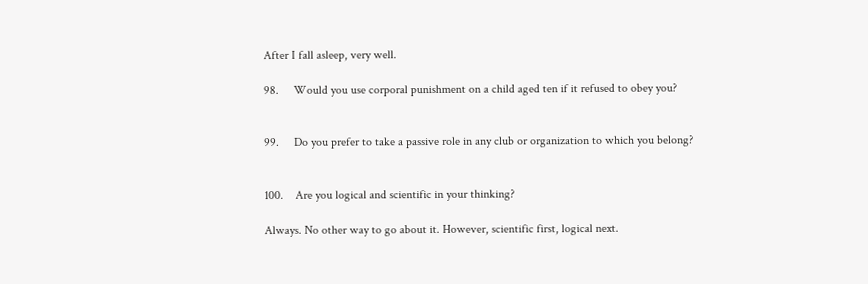After I fall asleep, very well.

98.     Would you use corporal punishment on a child aged ten if it refused to obey you?


99.     Do you prefer to take a passive role in any club or organization to which you belong?


100.    Are you logical and scientific in your thinking?

Always. No other way to go about it. However, scientific first, logical next.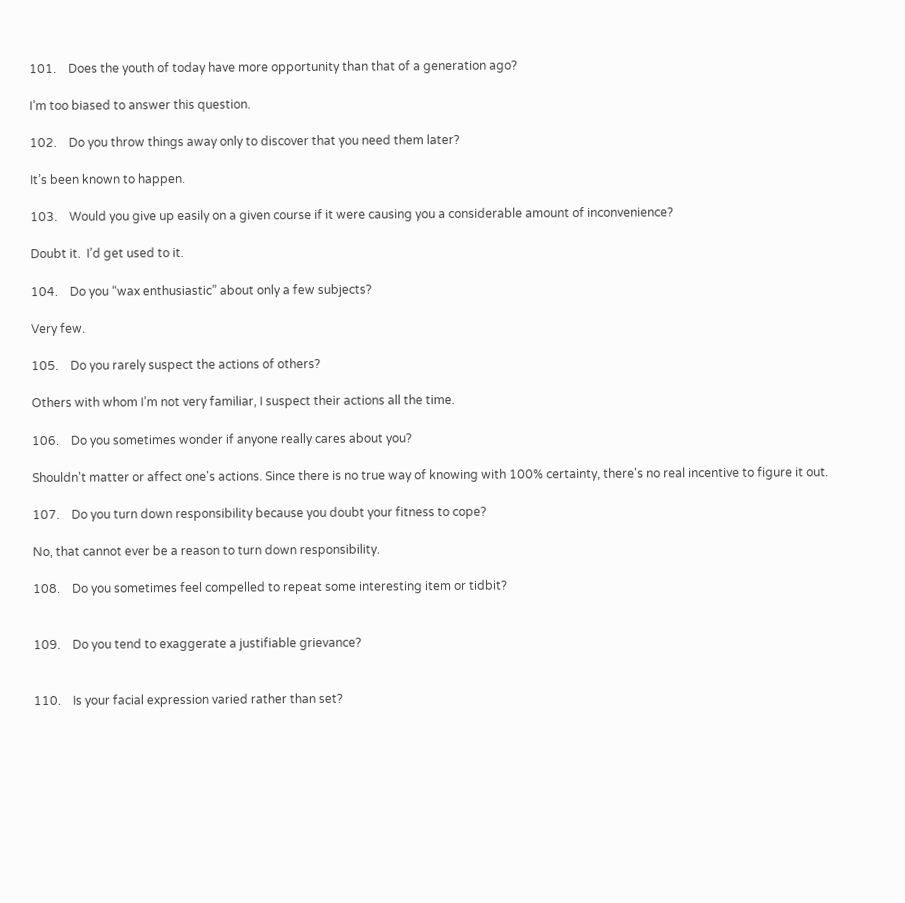101.    Does the youth of today have more opportunity than that of a generation ago?

I’m too biased to answer this question.

102.    Do you throw things away only to discover that you need them later?

It’s been known to happen.

103.    Would you give up easily on a given course if it were causing you a considerable amount of inconvenience?

Doubt it.  I’d get used to it.

104.    Do you “wax enthusiastic” about only a few subjects?

Very few.

105.    Do you rarely suspect the actions of others?

Others with whom I’m not very familiar, I suspect their actions all the time.

106.    Do you sometimes wonder if anyone really cares about you?

Shouldn't matter or affect one's actions. Since there is no true way of knowing with 100% certainty, there's no real incentive to figure it out.

107.    Do you turn down responsibility because you doubt your fitness to cope?

No, that cannot ever be a reason to turn down responsibility.

108.    Do you sometimes feel compelled to repeat some interesting item or tidbit?


109.    Do you tend to exaggerate a justifiable grievance?


110.    Is your facial expression varied rather than set?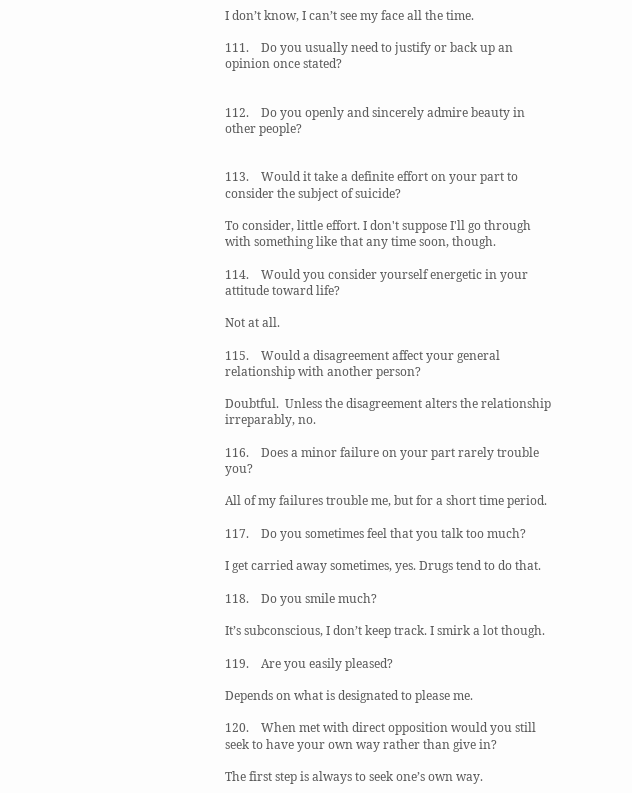I don’t know, I can’t see my face all the time.

111.    Do you usually need to justify or back up an opinion once stated?


112.    Do you openly and sincerely admire beauty in other people?


113.    Would it take a definite effort on your part to consider the subject of suicide?

To consider, little effort. I don't suppose I'll go through with something like that any time soon, though.

114.    Would you consider yourself energetic in your attitude toward life?

Not at all.

115.    Would a disagreement affect your general relationship with another person?

Doubtful.  Unless the disagreement alters the relationship irreparably, no.

116.    Does a minor failure on your part rarely trouble you?

All of my failures trouble me, but for a short time period.

117.    Do you sometimes feel that you talk too much?

I get carried away sometimes, yes. Drugs tend to do that.

118.    Do you smile much?

It’s subconscious, I don’t keep track. I smirk a lot though.

119.    Are you easily pleased?

Depends on what is designated to please me.

120.    When met with direct opposition would you still seek to have your own way rather than give in?

The first step is always to seek one’s own way.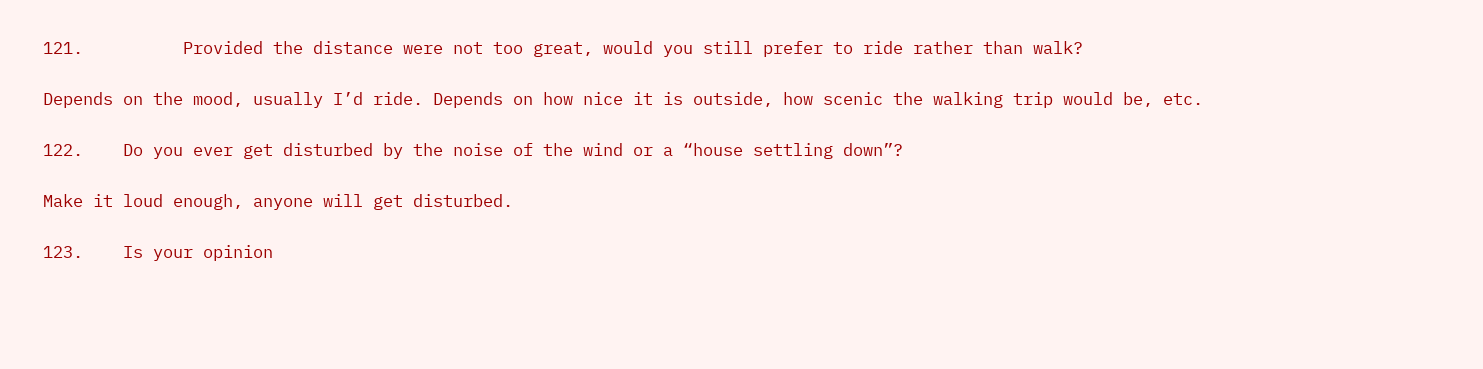121.          Provided the distance were not too great, would you still prefer to ride rather than walk?

Depends on the mood, usually I’d ride. Depends on how nice it is outside, how scenic the walking trip would be, etc.

122.    Do you ever get disturbed by the noise of the wind or a “house settling down”?

Make it loud enough, anyone will get disturbed.

123.    Is your opinion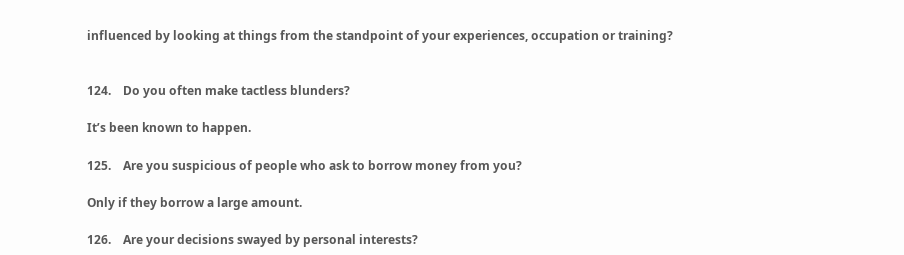influenced by looking at things from the standpoint of your experiences, occupation or training?


124.    Do you often make tactless blunders?

It’s been known to happen.

125.    Are you suspicious of people who ask to borrow money from you?

Only if they borrow a large amount.

126.    Are your decisions swayed by personal interests?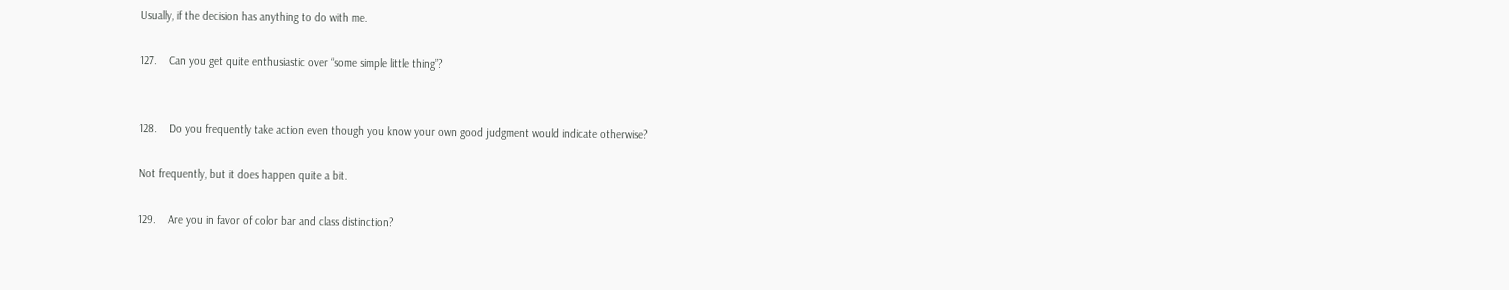Usually, if the decision has anything to do with me.

127.    Can you get quite enthusiastic over “some simple little thing”?


128.    Do you frequently take action even though you know your own good judgment would indicate otherwise?

Not frequently, but it does happen quite a bit.

129.    Are you in favor of color bar and class distinction?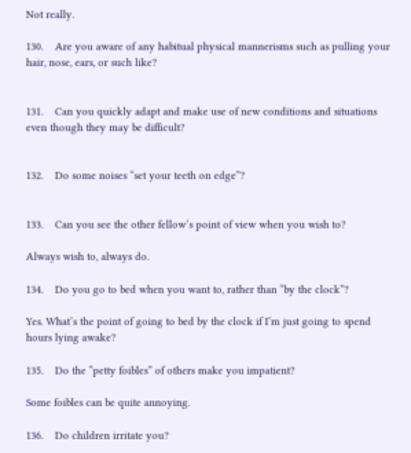Not really.

130.    Are you aware of any habitual physical mannerisms such as pulling your hair, nose, ears, or such like?


131.    Can you quickly adapt and make use of new conditions and situations even though they may be difficult?


132.    Do some noises “set your teeth on edge”?


133.    Can you see the other fellow’s point of view when you wish to?

Always wish to, always do.

134.    Do you go to bed when you want to, rather than “by the clock”?

Yes. What’s the point of going to bed by the clock if I’m just going to spend hours lying awake?

135.    Do the “petty foibles” of others make you impatient?

Some foibles can be quite annoying.

136.    Do children irritate you?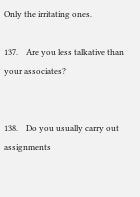Only the irritating ones.

137.    Are you less talkative than your associates?


138.    Do you usually carry out assignments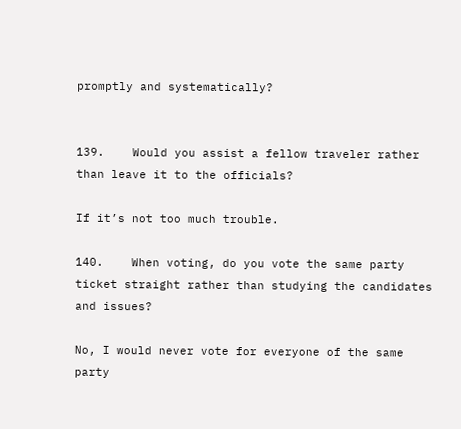promptly and systematically?


139.    Would you assist a fellow traveler rather than leave it to the officials?

If it’s not too much trouble.

140.    When voting, do you vote the same party ticket straight rather than studying the candidates and issues?

No, I would never vote for everyone of the same party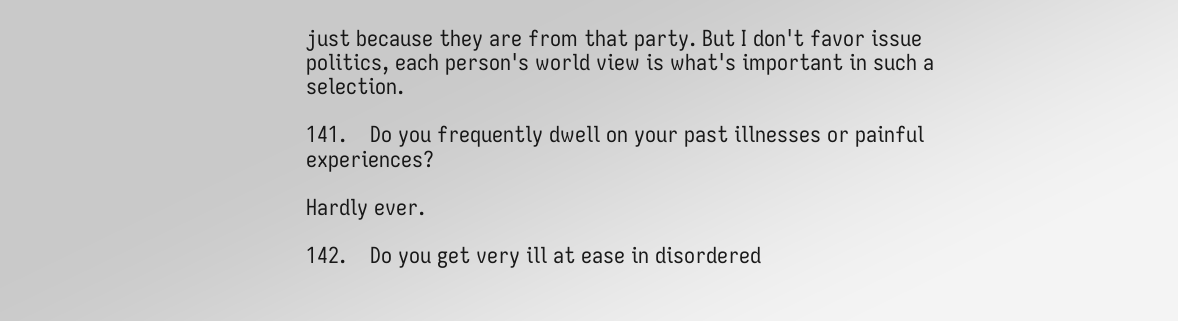just because they are from that party. But I don't favor issue politics, each person's world view is what's important in such a selection.

141.    Do you frequently dwell on your past illnesses or painful experiences?

Hardly ever.

142.    Do you get very ill at ease in disordered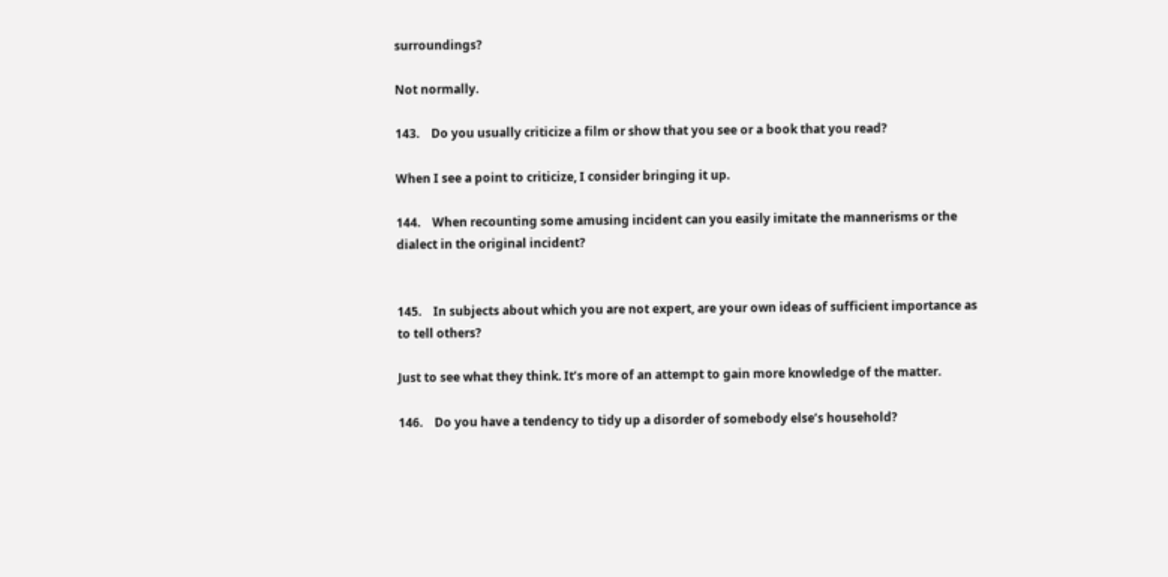surroundings?

Not normally.

143.    Do you usually criticize a film or show that you see or a book that you read?

When I see a point to criticize, I consider bringing it up.

144.    When recounting some amusing incident can you easily imitate the mannerisms or the dialect in the original incident?


145.    In subjects about which you are not expert, are your own ideas of sufficient importance as to tell others?

Just to see what they think. It’s more of an attempt to gain more knowledge of the matter.

146.    Do you have a tendency to tidy up a disorder of somebody else’s household?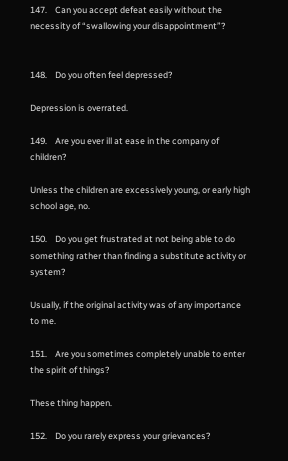147.    Can you accept defeat easily without the necessity of “swallowing your disappointment”?


148.    Do you often feel depressed?

Depression is overrated.

149.    Are you ever ill at ease in the company of children?

Unless the children are excessively young, or early high school age, no.

150.    Do you get frustrated at not being able to do something rather than finding a substitute activity or system?

Usually, if the original activity was of any importance to me.

151.    Are you sometimes completely unable to enter the spirit of things?

These thing happen.

152.    Do you rarely express your grievances?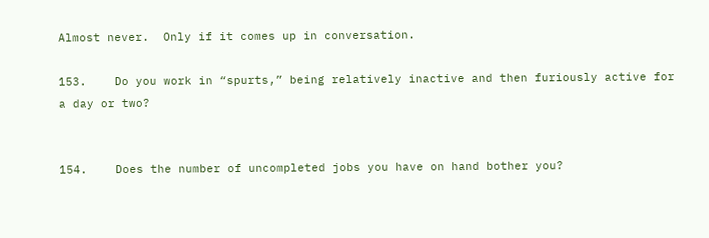Almost never.  Only if it comes up in conversation.

153.    Do you work in “spurts,” being relatively inactive and then furiously active for a day or two?


154.    Does the number of uncompleted jobs you have on hand bother you?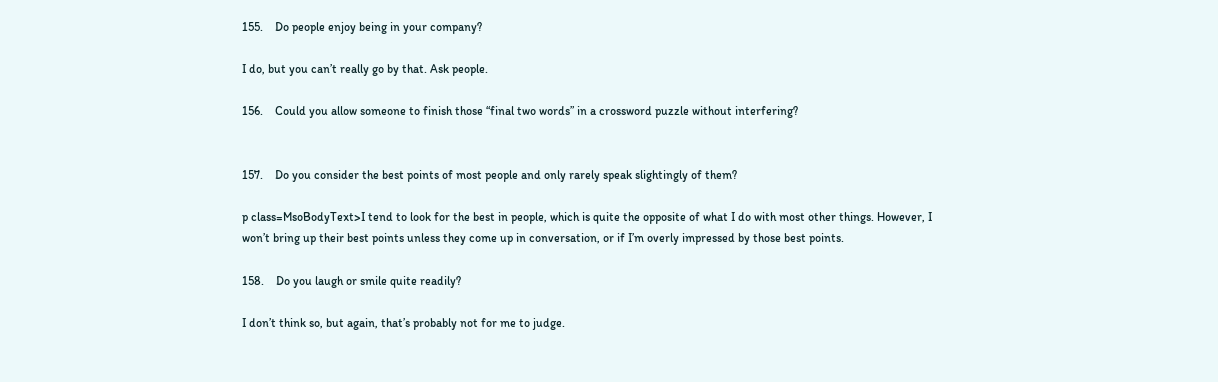155.    Do people enjoy being in your company?

I do, but you can’t really go by that. Ask people.

156.    Could you allow someone to finish those “final two words” in a crossword puzzle without interfering?


157.    Do you consider the best points of most people and only rarely speak slightingly of them?

p class=MsoBodyText>I tend to look for the best in people, which is quite the opposite of what I do with most other things. However, I won’t bring up their best points unless they come up in conversation, or if I’m overly impressed by those best points.

158.    Do you laugh or smile quite readily?

I don’t think so, but again, that’s probably not for me to judge.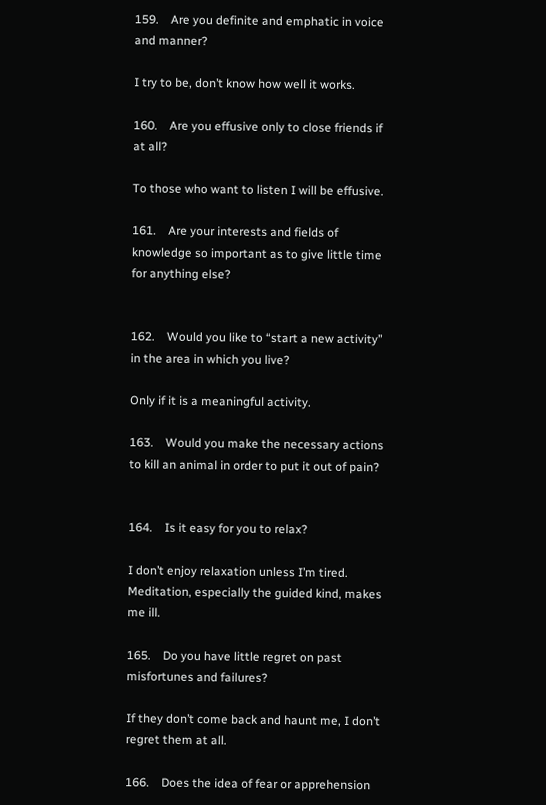159.    Are you definite and emphatic in voice and manner?

I try to be, don’t know how well it works.

160.    Are you effusive only to close friends if at all?

To those who want to listen I will be effusive.

161.    Are your interests and fields of knowledge so important as to give little time for anything else?


162.    Would you like to “start a new activity” in the area in which you live?

Only if it is a meaningful activity.

163.    Would you make the necessary actions to kill an animal in order to put it out of pain?


164.    Is it easy for you to relax?

I don’t enjoy relaxation unless I’m tired. Meditation, especially the guided kind, makes me ill.

165.    Do you have little regret on past misfortunes and failures?

If they don’t come back and haunt me, I don’t regret them at all.

166.    Does the idea of fear or apprehension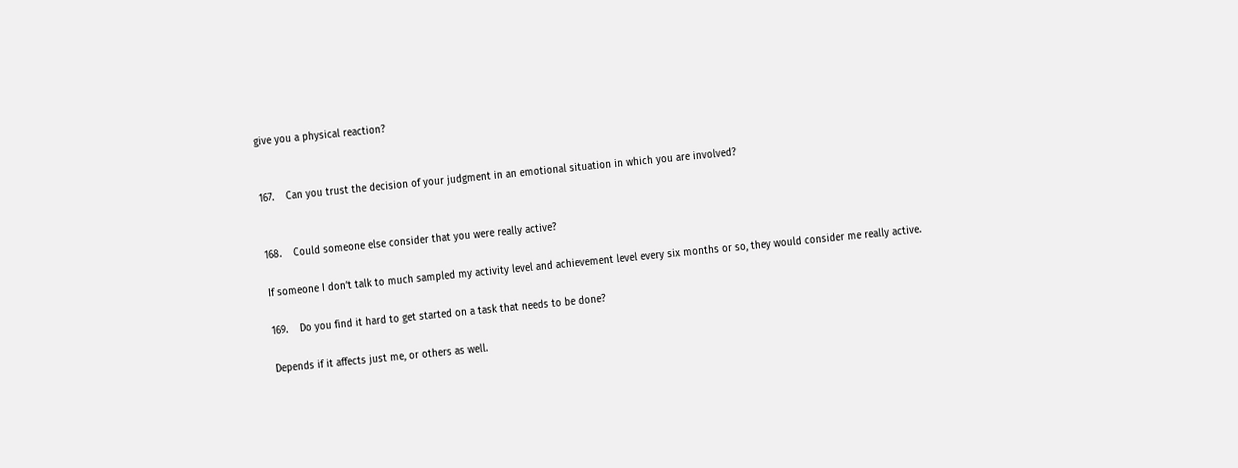give you a physical reaction?


167.    Can you trust the decision of your judgment in an emotional situation in which you are involved?


168.    Could someone else consider that you were really active?

If someone I don’t talk to much sampled my activity level and achievement level every six months or so, they would consider me really active.

169.    Do you find it hard to get started on a task that needs to be done?

Depends if it affects just me, or others as well.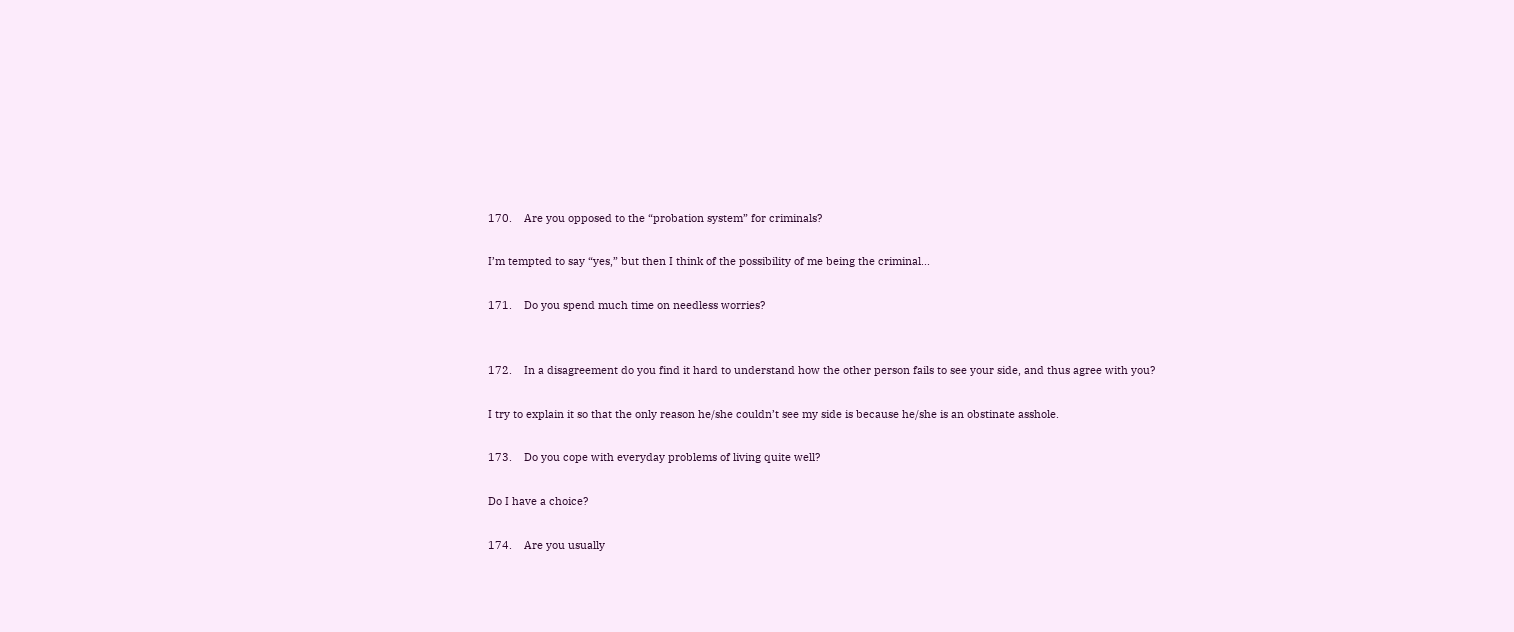170.    Are you opposed to the “probation system” for criminals?

I’m tempted to say “yes,” but then I think of the possibility of me being the criminal...

171.    Do you spend much time on needless worries?


172.    In a disagreement do you find it hard to understand how the other person fails to see your side, and thus agree with you?

I try to explain it so that the only reason he/she couldn’t see my side is because he/she is an obstinate asshole.

173.    Do you cope with everyday problems of living quite well?

Do I have a choice?

174.    Are you usually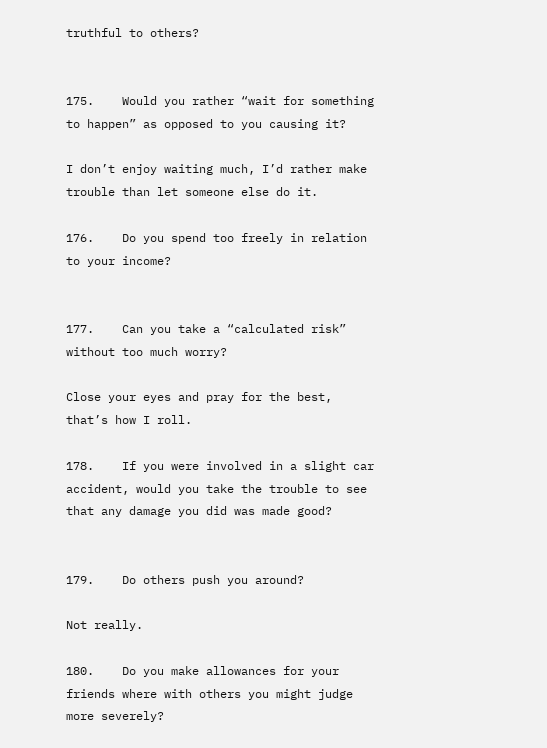truthful to others?


175.    Would you rather “wait for something to happen” as opposed to you causing it?

I don’t enjoy waiting much, I’d rather make trouble than let someone else do it.

176.    Do you spend too freely in relation to your income?


177.    Can you take a “calculated risk” without too much worry?

Close your eyes and pray for the best, that’s how I roll.

178.    If you were involved in a slight car accident, would you take the trouble to see that any damage you did was made good?


179.    Do others push you around?

Not really.

180.    Do you make allowances for your friends where with others you might judge more severely?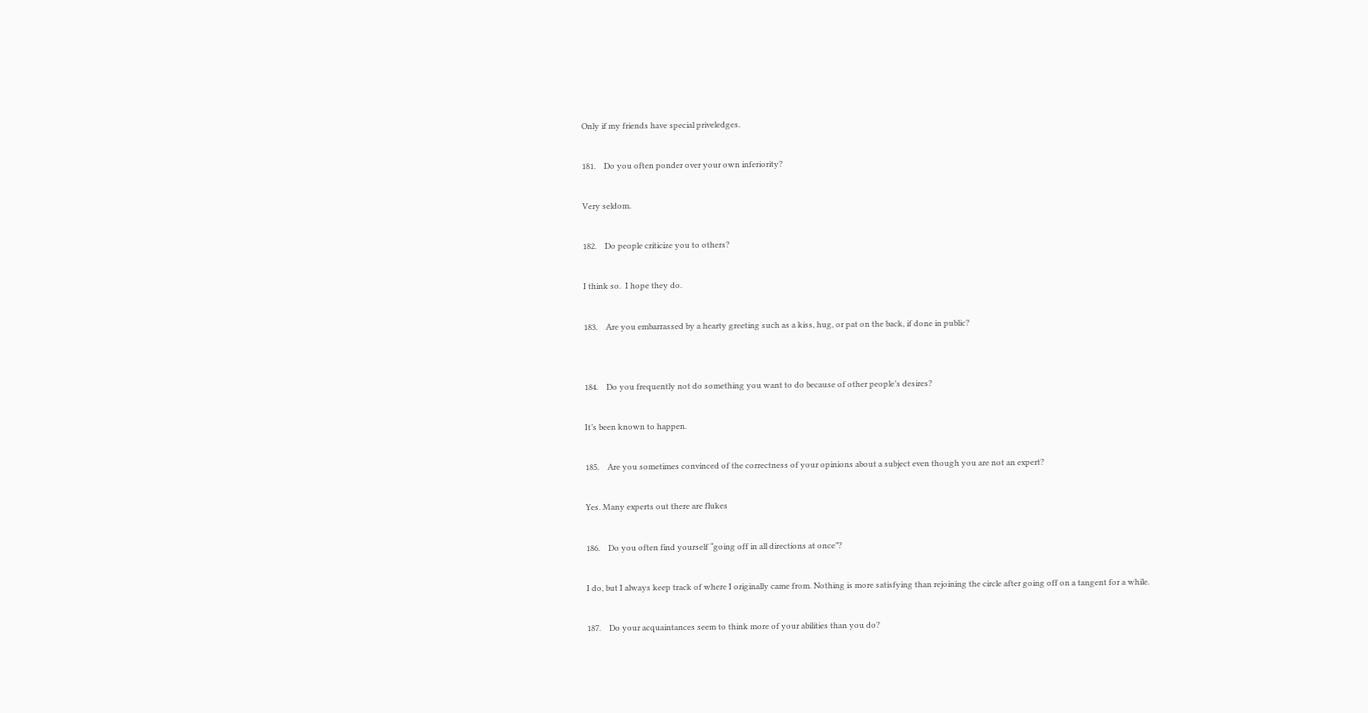Only if my friends have special priveledges.

181.    Do you often ponder over your own inferiority?

Very seldom.

182.    Do people criticize you to others?

I think so.  I hope they do.

183.    Are you embarrassed by a hearty greeting such as a kiss, hug, or pat on the back, if done in public?


184.    Do you frequently not do something you want to do because of other people’s desires?

It’s been known to happen.

185.    Are you sometimes convinced of the correctness of your opinions about a subject even though you are not an expert?

Yes. Many experts out there are flukes

186.    Do you often find yourself “going off in all directions at once”?

I do, but I always keep track of where I originally came from. Nothing is more satisfying than rejoining the circle after going off on a tangent for a while.

187.    Do your acquaintances seem to think more of your abilities than you do?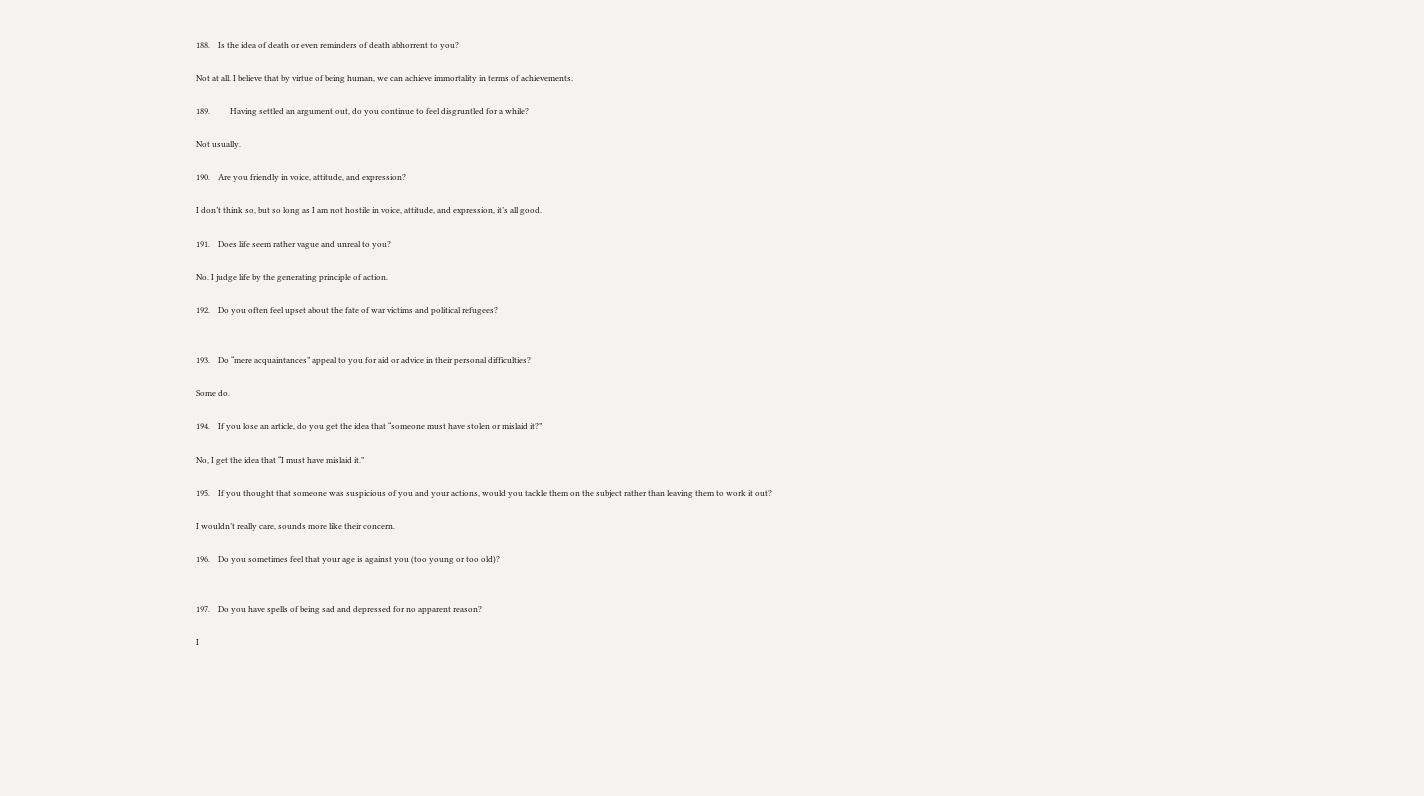188.    Is the idea of death or even reminders of death abhorrent to you?

Not at all. I believe that by virtue of being human, we can achieve immortality in terms of achievements.

189.          Having settled an argument out, do you continue to feel disgruntled for a while?

Not usually.

190.    Are you friendly in voice, attitude, and expression?

I don’t think so, but so long as I am not hostile in voice, attitude, and expression, it’s all good.

191.    Does life seem rather vague and unreal to you?

No. I judge life by the generating principle of action.

192.    Do you often feel upset about the fate of war victims and political refugees?


193.    Do “mere acquaintances” appeal to you for aid or advice in their personal difficulties?

Some do.

194.    If you lose an article, do you get the idea that “someone must have stolen or mislaid it?”

No, I get the idea that “I must have mislaid it.”

195.    If you thought that someone was suspicious of you and your actions, would you tackle them on the subject rather than leaving them to work it out?

I wouldn’t really care, sounds more like their concern.

196.    Do you sometimes feel that your age is against you (too young or too old)?


197.    Do you have spells of being sad and depressed for no apparent reason?

I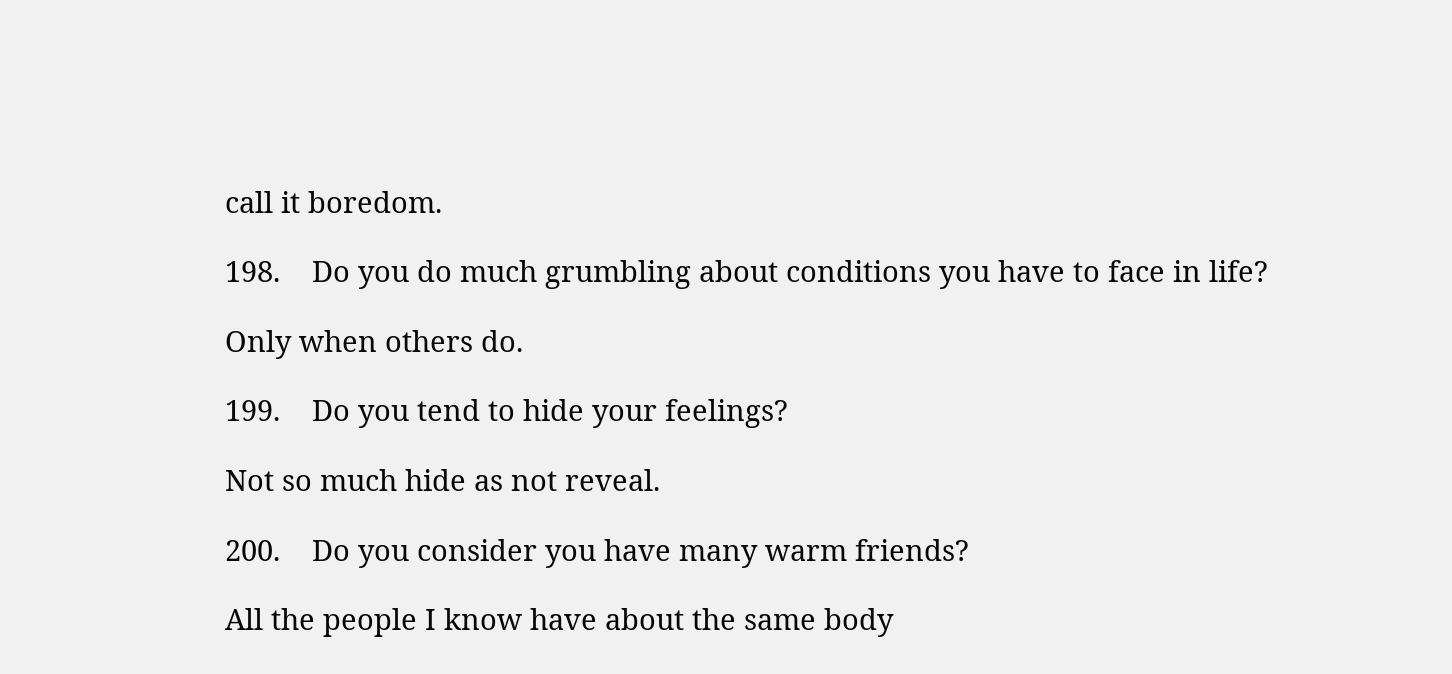call it boredom.

198.    Do you do much grumbling about conditions you have to face in life?

Only when others do.

199.    Do you tend to hide your feelings?

Not so much hide as not reveal.

200.    Do you consider you have many warm friends?

All the people I know have about the same body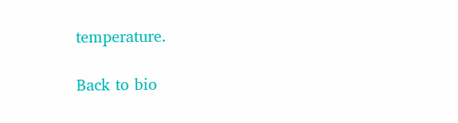temperature.

Back to bio